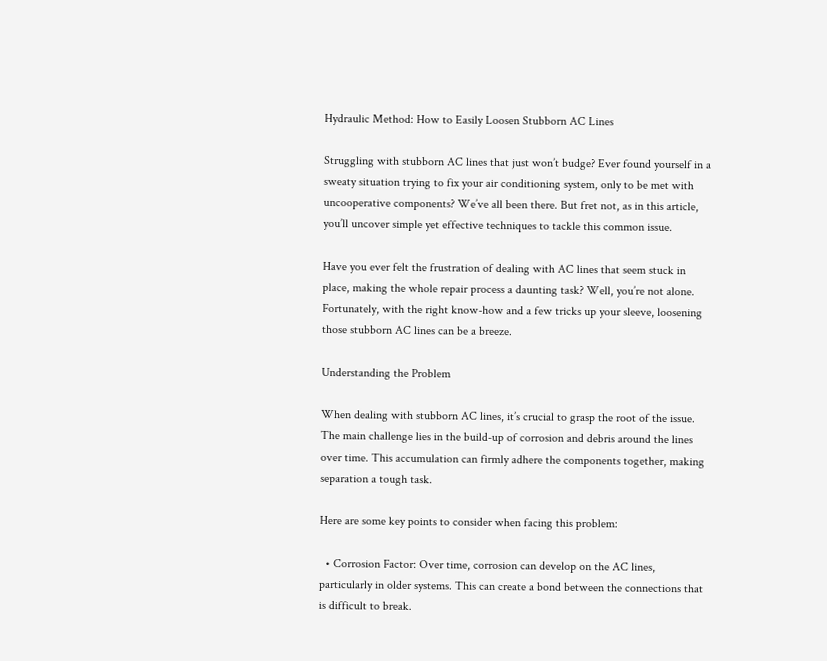Hydraulic Method: How to Easily Loosen Stubborn AC Lines

Struggling with stubborn AC lines that just won’t budge? Ever found yourself in a sweaty situation trying to fix your air conditioning system, only to be met with uncooperative components? We’ve all been there. But fret not, as in this article, you’ll uncover simple yet effective techniques to tackle this common issue.

Have you ever felt the frustration of dealing with AC lines that seem stuck in place, making the whole repair process a daunting task? Well, you’re not alone. Fortunately, with the right know-how and a few tricks up your sleeve, loosening those stubborn AC lines can be a breeze.

Understanding the Problem

When dealing with stubborn AC lines, it’s crucial to grasp the root of the issue. The main challenge lies in the build-up of corrosion and debris around the lines over time. This accumulation can firmly adhere the components together, making separation a tough task.

Here are some key points to consider when facing this problem:

  • Corrosion Factor: Over time, corrosion can develop on the AC lines, particularly in older systems. This can create a bond between the connections that is difficult to break.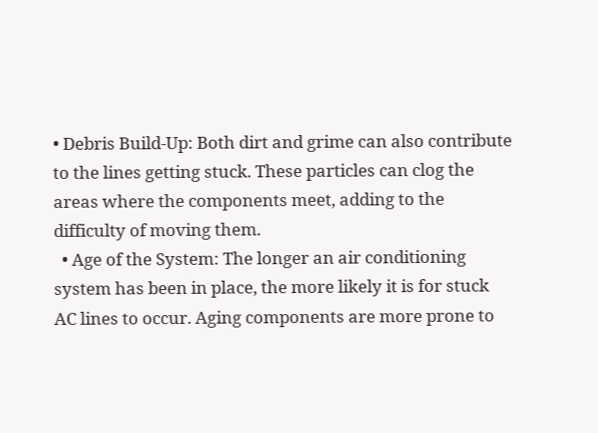• Debris Build-Up: Both dirt and grime can also contribute to the lines getting stuck. These particles can clog the areas where the components meet, adding to the difficulty of moving them.
  • Age of the System: The longer an air conditioning system has been in place, the more likely it is for stuck AC lines to occur. Aging components are more prone to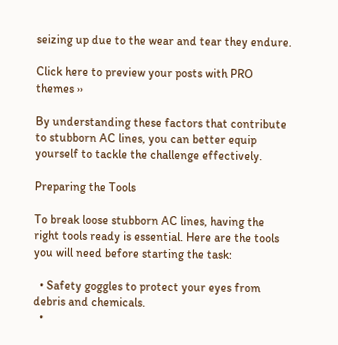seizing up due to the wear and tear they endure.

Click here to preview your posts with PRO themes ››

By understanding these factors that contribute to stubborn AC lines, you can better equip yourself to tackle the challenge effectively.

Preparing the Tools

To break loose stubborn AC lines, having the right tools ready is essential. Here are the tools you will need before starting the task:

  • Safety goggles to protect your eyes from debris and chemicals.
  •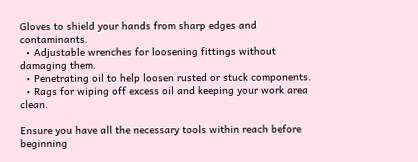Gloves to shield your hands from sharp edges and contaminants.
  • Adjustable wrenches for loosening fittings without damaging them.
  • Penetrating oil to help loosen rusted or stuck components.
  • Rags for wiping off excess oil and keeping your work area clean.

Ensure you have all the necessary tools within reach before beginning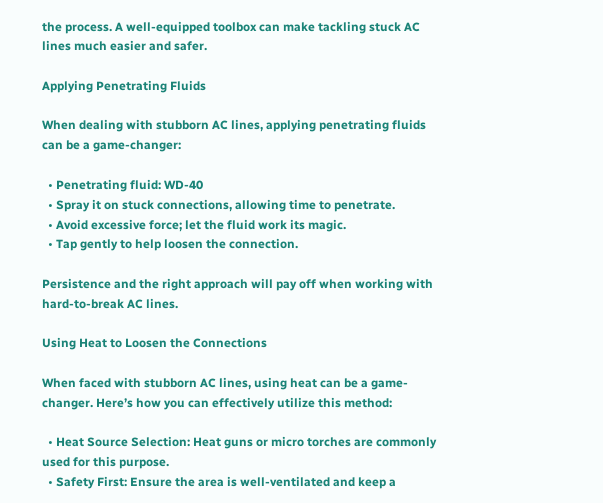the process. A well-equipped toolbox can make tackling stuck AC lines much easier and safer.

Applying Penetrating Fluids

When dealing with stubborn AC lines, applying penetrating fluids can be a game-changer:

  • Penetrating fluid: WD-40
  • Spray it on stuck connections, allowing time to penetrate.
  • Avoid excessive force; let the fluid work its magic.
  • Tap gently to help loosen the connection.

Persistence and the right approach will pay off when working with hard-to-break AC lines.

Using Heat to Loosen the Connections

When faced with stubborn AC lines, using heat can be a game-changer. Here’s how you can effectively utilize this method:

  • Heat Source Selection: Heat guns or micro torches are commonly used for this purpose.
  • Safety First: Ensure the area is well-ventilated and keep a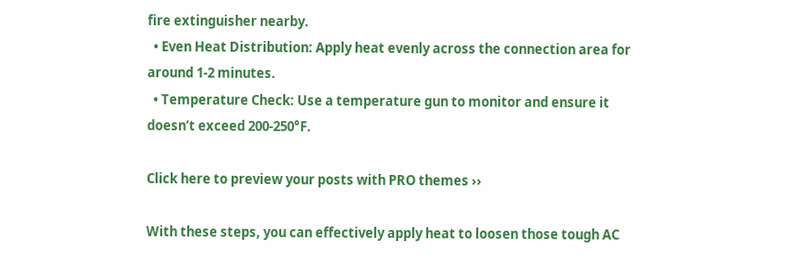fire extinguisher nearby.
  • Even Heat Distribution: Apply heat evenly across the connection area for around 1-2 minutes.
  • Temperature Check: Use a temperature gun to monitor and ensure it doesn’t exceed 200-250°F.

Click here to preview your posts with PRO themes ››

With these steps, you can effectively apply heat to loosen those tough AC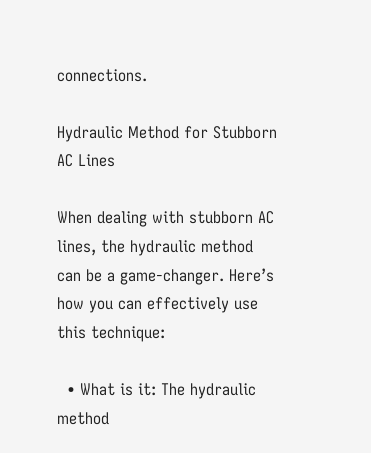connections.

Hydraulic Method for Stubborn AC Lines

When dealing with stubborn AC lines, the hydraulic method can be a game-changer. Here’s how you can effectively use this technique:

  • What is it: The hydraulic method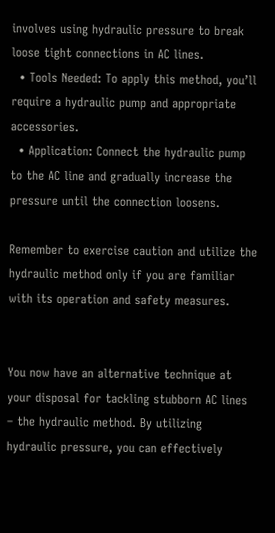involves using hydraulic pressure to break loose tight connections in AC lines.
  • Tools Needed: To apply this method, you’ll require a hydraulic pump and appropriate accessories.
  • Application: Connect the hydraulic pump to the AC line and gradually increase the pressure until the connection loosens.

Remember to exercise caution and utilize the hydraulic method only if you are familiar with its operation and safety measures.


You now have an alternative technique at your disposal for tackling stubborn AC lines – the hydraulic method. By utilizing hydraulic pressure, you can effectively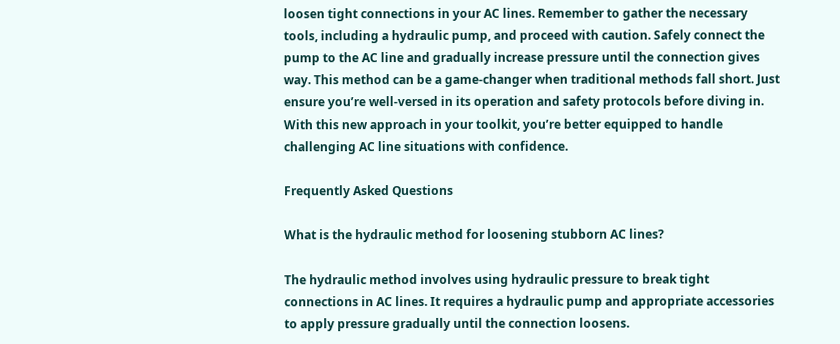loosen tight connections in your AC lines. Remember to gather the necessary tools, including a hydraulic pump, and proceed with caution. Safely connect the pump to the AC line and gradually increase pressure until the connection gives way. This method can be a game-changer when traditional methods fall short. Just ensure you’re well-versed in its operation and safety protocols before diving in. With this new approach in your toolkit, you’re better equipped to handle challenging AC line situations with confidence.

Frequently Asked Questions

What is the hydraulic method for loosening stubborn AC lines?

The hydraulic method involves using hydraulic pressure to break tight connections in AC lines. It requires a hydraulic pump and appropriate accessories to apply pressure gradually until the connection loosens.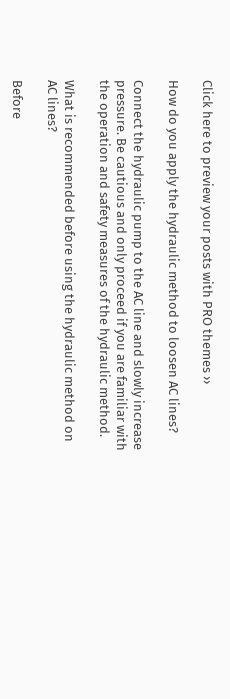Click here to preview your posts with PRO themes ››

How do you apply the hydraulic method to loosen AC lines?

Connect the hydraulic pump to the AC line and slowly increase pressure. Be cautious and only proceed if you are familiar with the operation and safety measures of the hydraulic method.

What is recommended before using the hydraulic method on AC lines?

Before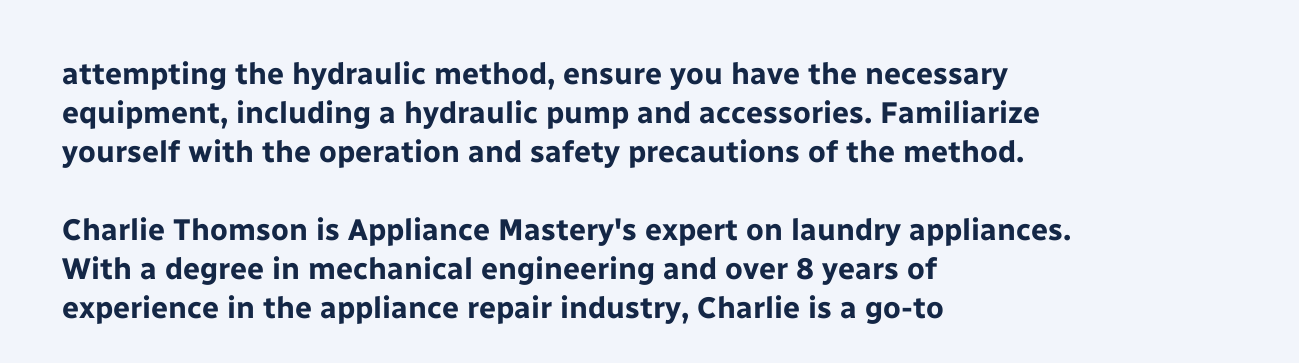attempting the hydraulic method, ensure you have the necessary equipment, including a hydraulic pump and accessories. Familiarize yourself with the operation and safety precautions of the method.

Charlie Thomson is Appliance Mastery's expert on laundry appliances. With a degree in mechanical engineering and over 8 years of experience in the appliance repair industry, Charlie is a go-to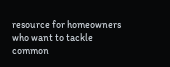resource for homeowners who want to tackle common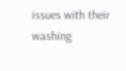issues with their washing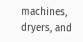machines, dryers, and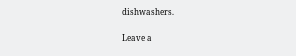dishwashers.

Leave a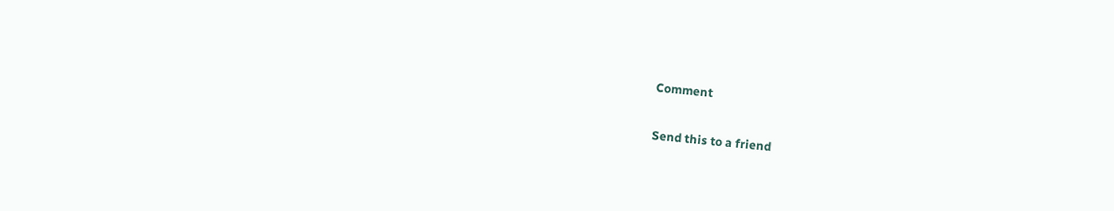Comment

Send this to a friend